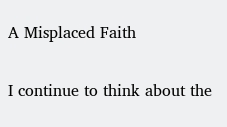A Misplaced Faith

I continue to think about the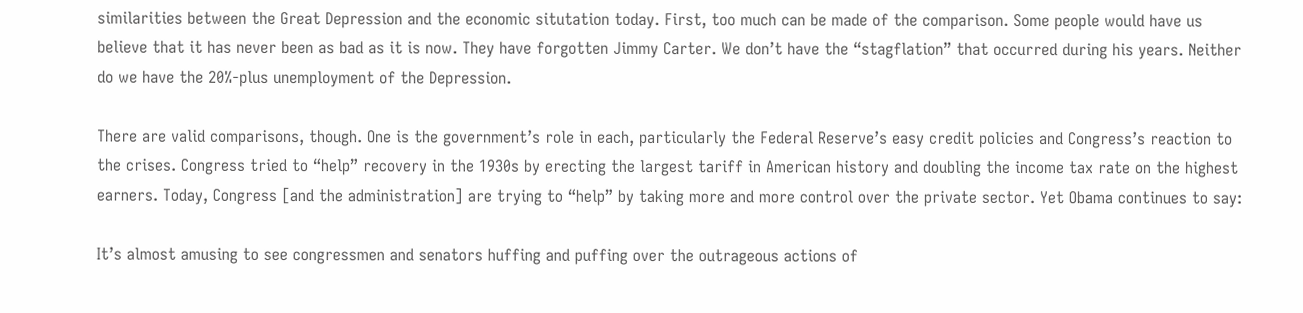similarities between the Great Depression and the economic situtation today. First, too much can be made of the comparison. Some people would have us believe that it has never been as bad as it is now. They have forgotten Jimmy Carter. We don’t have the “stagflation” that occurred during his years. Neither do we have the 20%-plus unemployment of the Depression.

There are valid comparisons, though. One is the government’s role in each, particularly the Federal Reserve’s easy credit policies and Congress’s reaction to the crises. Congress tried to “help” recovery in the 1930s by erecting the largest tariff in American history and doubling the income tax rate on the highest earners. Today, Congress [and the administration] are trying to “help” by taking more and more control over the private sector. Yet Obama continues to say:

It’s almost amusing to see congressmen and senators huffing and puffing over the outrageous actions of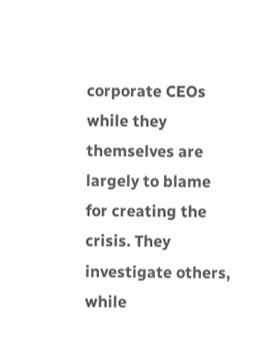corporate CEOs while they themselves are largely to blame for creating the crisis. They investigate others, while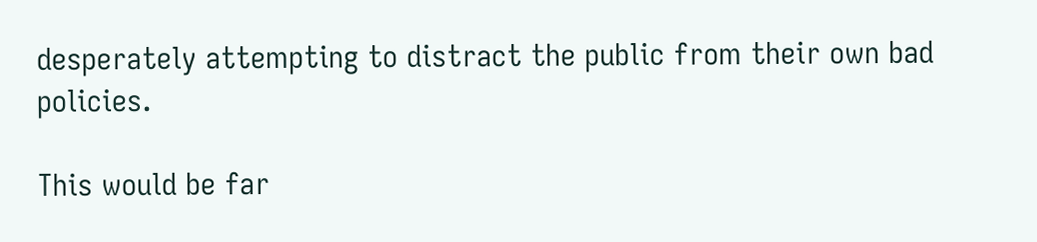desperately attempting to distract the public from their own bad policies.

This would be far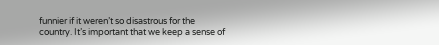funnier if it weren’t so disastrous for the country. It’s important that we keep a sense of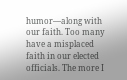humor—along with our faith. Too many have a misplaced faith in our elected officials. The more I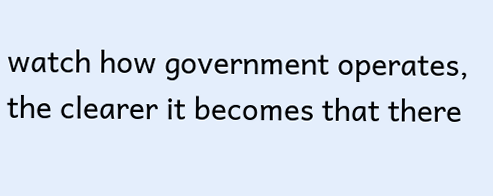watch how government operates, the clearer it becomes that there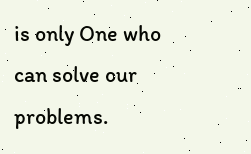is only One who can solve our problems.